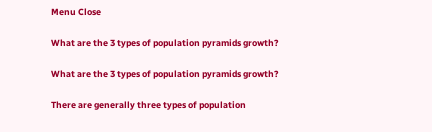Menu Close

What are the 3 types of population pyramids growth?

What are the 3 types of population pyramids growth?

There are generally three types of population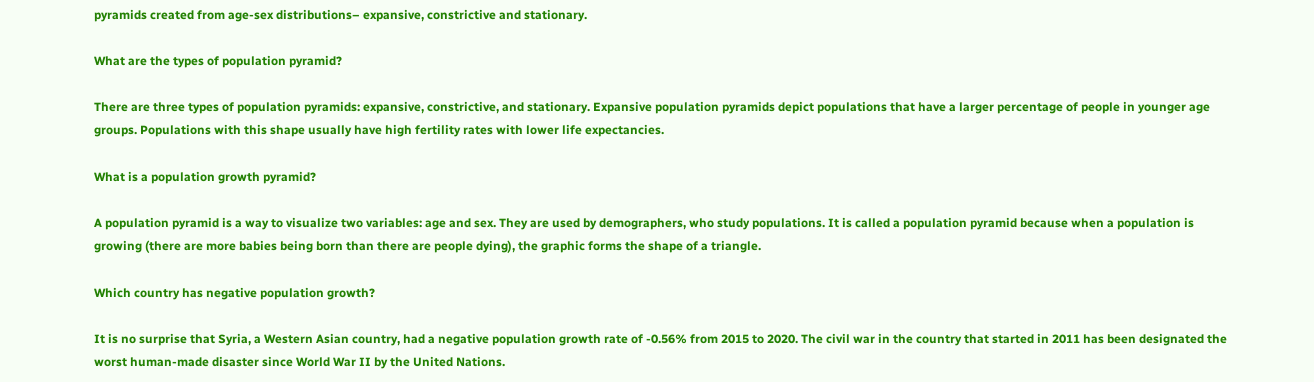pyramids created from age-sex distributions– expansive, constrictive and stationary.

What are the types of population pyramid?

There are three types of population pyramids: expansive, constrictive, and stationary. Expansive population pyramids depict populations that have a larger percentage of people in younger age groups. Populations with this shape usually have high fertility rates with lower life expectancies.

What is a population growth pyramid?

A population pyramid is a way to visualize two variables: age and sex. They are used by demographers, who study populations. It is called a population pyramid because when a population is growing (there are more babies being born than there are people dying), the graphic forms the shape of a triangle.

Which country has negative population growth?

It is no surprise that Syria, a Western Asian country, had a negative population growth rate of -0.56% from 2015 to 2020. The civil war in the country that started in 2011 has been designated the worst human-made disaster since World War II by the United Nations.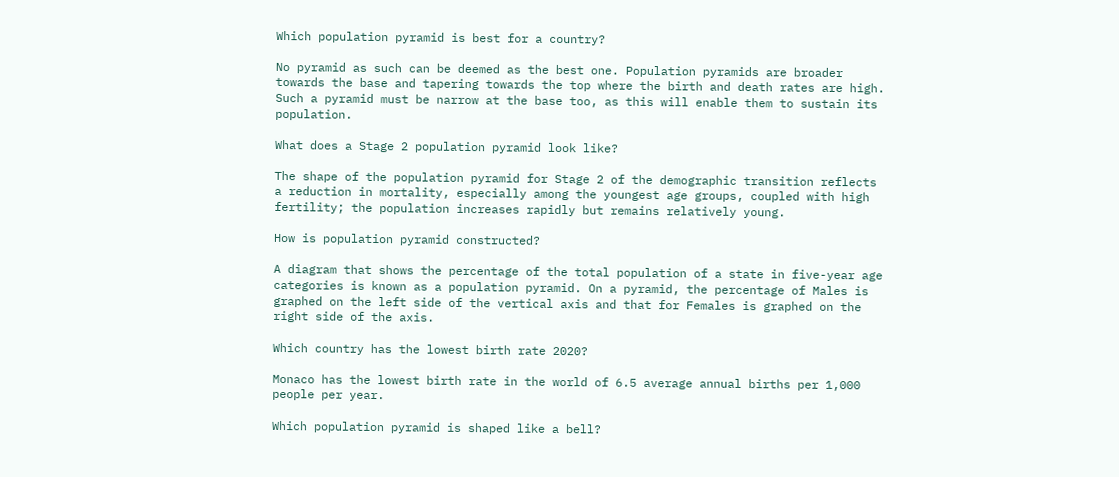Which population pyramid is best for a country?

No pyramid as such can be deemed as the best one. Population pyramids are broader towards the base and tapering towards the top where the birth and death rates are high. Such a pyramid must be narrow at the base too, as this will enable them to sustain its population.

What does a Stage 2 population pyramid look like?

The shape of the population pyramid for Stage 2 of the demographic transition reflects a reduction in mortality, especially among the youngest age groups, coupled with high fertility; the population increases rapidly but remains relatively young.

How is population pyramid constructed?

A diagram that shows the percentage of the total population of a state in five-year age categories is known as a population pyramid. On a pyramid, the percentage of Males is graphed on the left side of the vertical axis and that for Females is graphed on the right side of the axis.

Which country has the lowest birth rate 2020?

Monaco has the lowest birth rate in the world of 6.5 average annual births per 1,000 people per year.

Which population pyramid is shaped like a bell?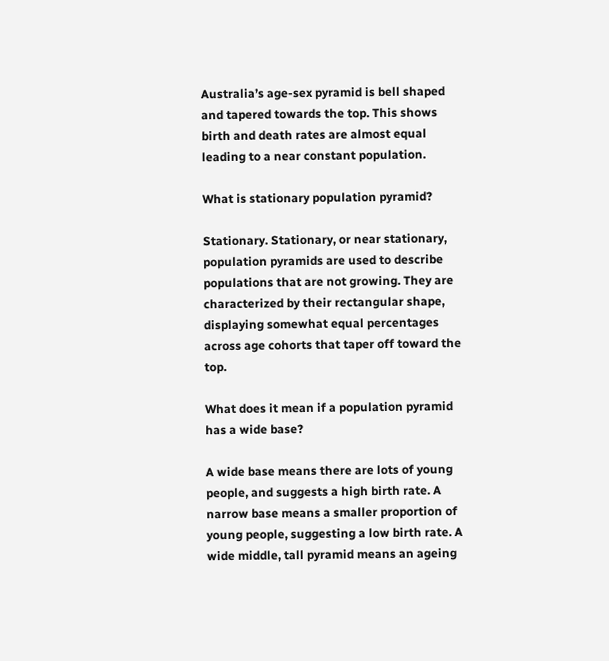Australia’s age-sex pyramid is bell shaped and tapered towards the top. This shows birth and death rates are almost equal leading to a near constant population.

What is stationary population pyramid?

Stationary. Stationary, or near stationary, population pyramids are used to describe populations that are not growing. They are characterized by their rectangular shape, displaying somewhat equal percentages across age cohorts that taper off toward the top.

What does it mean if a population pyramid has a wide base?

A wide base means there are lots of young people, and suggests a high birth rate. A narrow base means a smaller proportion of young people, suggesting a low birth rate. A wide middle, tall pyramid means an ageing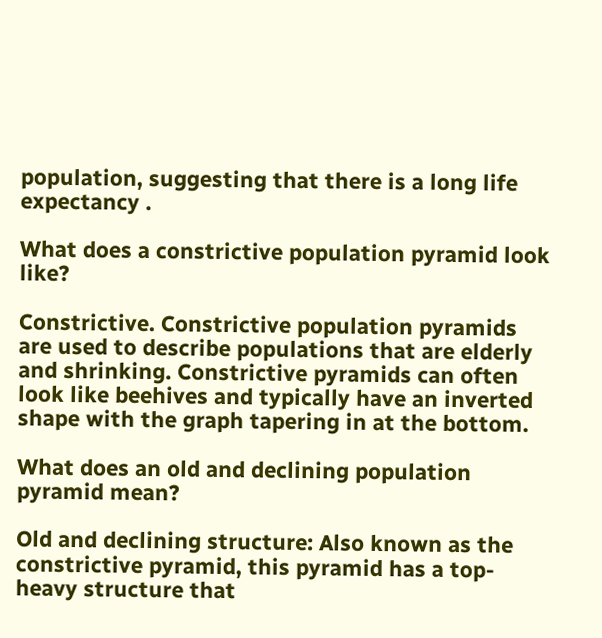population, suggesting that there is a long life expectancy .

What does a constrictive population pyramid look like?

Constrictive. Constrictive population pyramids are used to describe populations that are elderly and shrinking. Constrictive pyramids can often look like beehives and typically have an inverted shape with the graph tapering in at the bottom.

What does an old and declining population pyramid mean?

Old and declining structure: Also known as the constrictive pyramid, this pyramid has a top-heavy structure that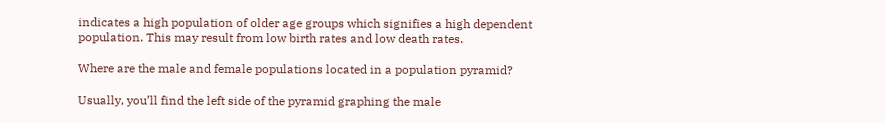indicates a high population of older age groups which signifies a high dependent population. This may result from low birth rates and low death rates.

Where are the male and female populations located in a population pyramid?

Usually, you’ll find the left side of the pyramid graphing the male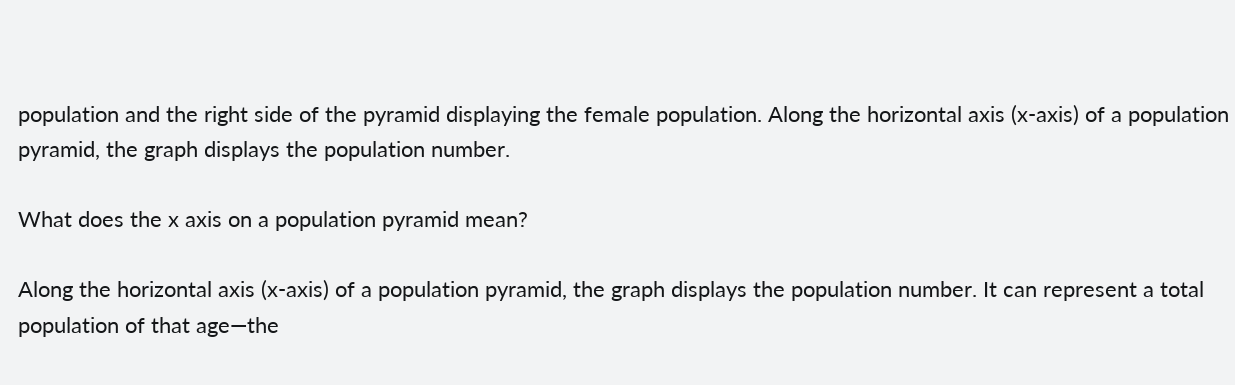population and the right side of the pyramid displaying the female population. Along the horizontal axis (x-axis) of a population pyramid, the graph displays the population number.

What does the x axis on a population pyramid mean?

Along the horizontal axis (x-axis) of a population pyramid, the graph displays the population number. It can represent a total population of that age—the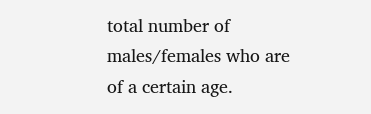total number of males/females who are of a certain age.